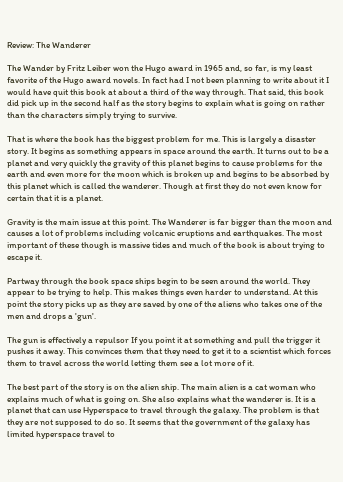Review: The Wanderer

The Wander by Fritz Leiber won the Hugo award in 1965 and, so far, is my least favorite of the Hugo award novels. In fact had I not been planning to write about it I would have quit this book at about a third of the way through. That said, this book did pick up in the second half as the story begins to explain what is going on rather than the characters simply trying to survive.

That is where the book has the biggest problem for me. This is largely a disaster story. It begins as something appears in space around the earth. It turns out to be a planet and very quickly the gravity of this planet begins to cause problems for the earth and even more for the moon which is broken up and begins to be absorbed by this planet which is called the wanderer. Though at first they do not even know for certain that it is a planet.

Gravity is the main issue at this point. The Wanderer is far bigger than the moon and causes a lot of problems including volcanic eruptions and earthquakes. The most important of these though is massive tides and much of the book is about trying to escape it.

Partway through the book space ships begin to be seen around the world. They appear to be trying to help. This makes things even harder to understand. At this point the story picks up as they are saved by one of the aliens who takes one of the men and drops a 'gun'.

The gun is effectively a repulsor If you point it at something and pull the trigger it pushes it away. This convinces them that they need to get it to a scientist which forces them to travel across the world letting them see a lot more of it.

The best part of the story is on the alien ship. The main alien is a cat woman who explains much of what is going on. She also explains what the wanderer is. It is a planet that can use Hyperspace to travel through the galaxy. The problem is that they are not supposed to do so. It seems that the government of the galaxy has limited hyperspace travel to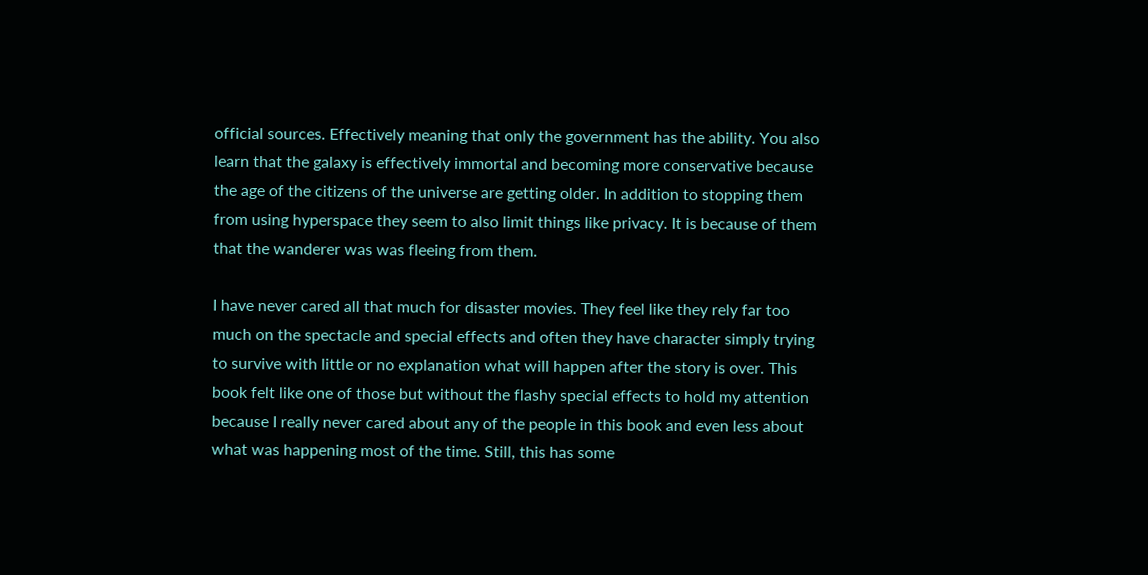official sources. Effectively meaning that only the government has the ability. You also learn that the galaxy is effectively immortal and becoming more conservative because the age of the citizens of the universe are getting older. In addition to stopping them from using hyperspace they seem to also limit things like privacy. It is because of them that the wanderer was was fleeing from them.

I have never cared all that much for disaster movies. They feel like they rely far too much on the spectacle and special effects and often they have character simply trying to survive with little or no explanation what will happen after the story is over. This book felt like one of those but without the flashy special effects to hold my attention because I really never cared about any of the people in this book and even less about what was happening most of the time. Still, this has some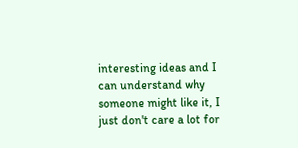interesting ideas and I can understand why someone might like it, I just don't care a lot for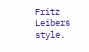Fritz Leibers style.